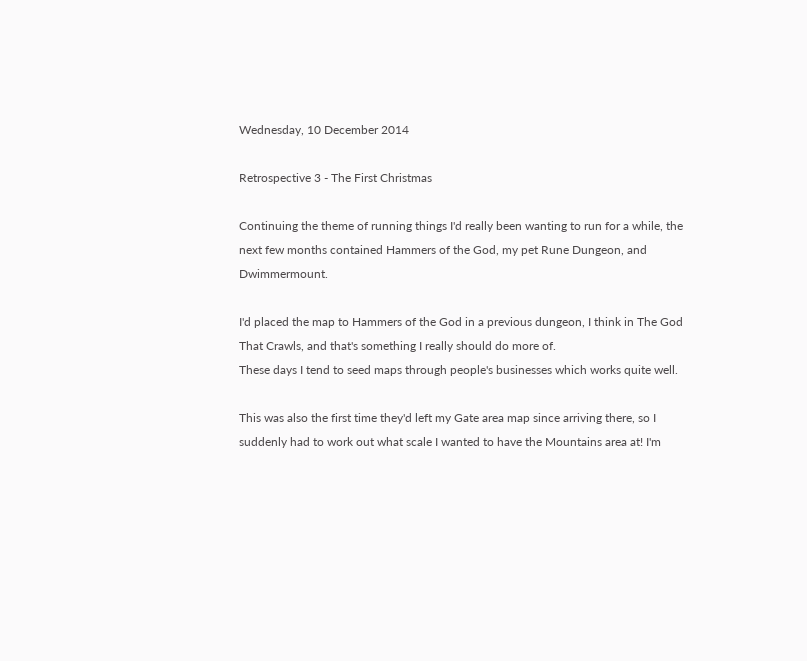Wednesday, 10 December 2014

Retrospective 3 - The First Christmas

Continuing the theme of running things I'd really been wanting to run for a while, the next few months contained Hammers of the God, my pet Rune Dungeon, and Dwimmermount.

I'd placed the map to Hammers of the God in a previous dungeon, I think in The God That Crawls, and that's something I really should do more of.
These days I tend to seed maps through people's businesses which works quite well.

This was also the first time they'd left my Gate area map since arriving there, so I suddenly had to work out what scale I wanted to have the Mountains area at! I'm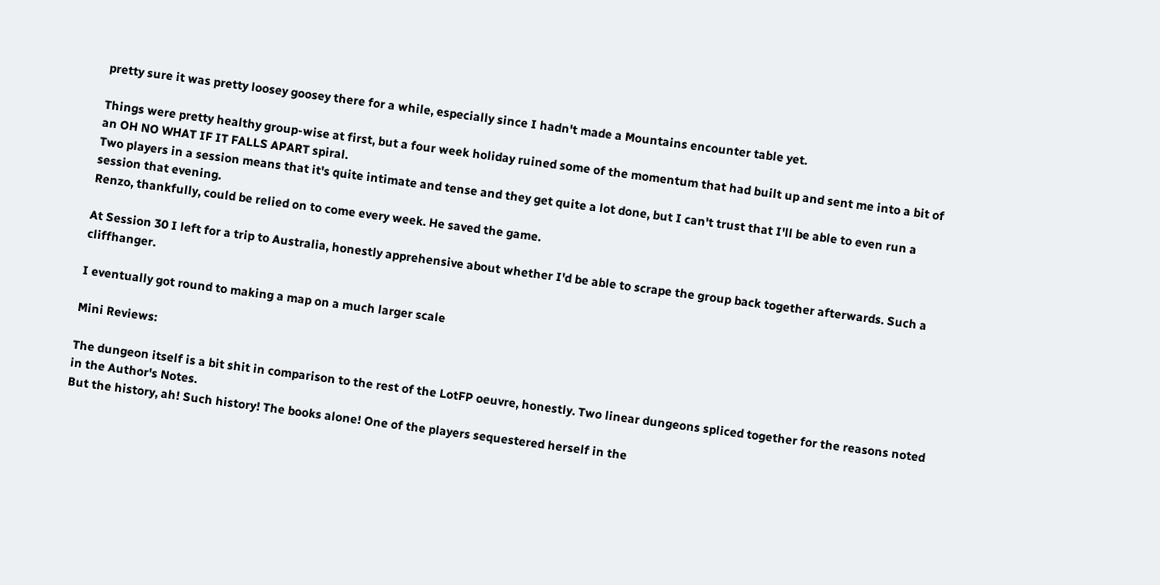pretty sure it was pretty loosey goosey there for a while, especially since I hadn't made a Mountains encounter table yet.

Things were pretty healthy group-wise at first, but a four week holiday ruined some of the momentum that had built up and sent me into a bit of an OH NO WHAT IF IT FALLS APART spiral.
Two players in a session means that it's quite intimate and tense and they get quite a lot done, but I can't trust that I'll be able to even run a session that evening.
Renzo, thankfully, could be relied on to come every week. He saved the game.

At Session 30 I left for a trip to Australia, honestly apprehensive about whether I'd be able to scrape the group back together afterwards. Such a cliffhanger.

I eventually got round to making a map on a much larger scale

Mini Reviews:

The dungeon itself is a bit shit in comparison to the rest of the LotFP oeuvre, honestly. Two linear dungeons spliced together for the reasons noted in the Author's Notes.
But the history, ah! Such history! The books alone! One of the players sequestered herself in the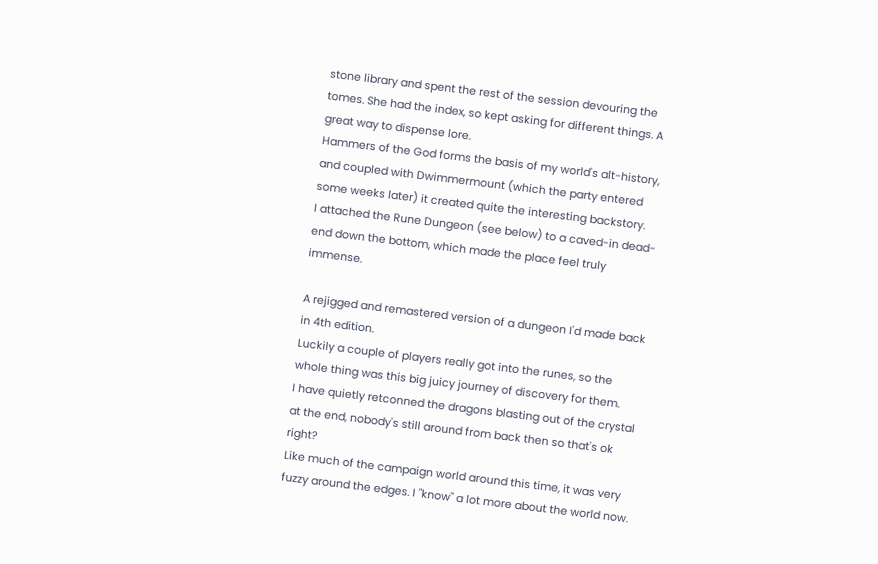stone library and spent the rest of the session devouring the tomes. She had the index, so kept asking for different things. A great way to dispense lore.
Hammers of the God forms the basis of my world's alt-history, and coupled with Dwimmermount (which the party entered some weeks later) it created quite the interesting backstory.
I attached the Rune Dungeon (see below) to a caved-in dead-end down the bottom, which made the place feel truly immense.

A rejigged and remastered version of a dungeon I'd made back in 4th edition.
Luckily a couple of players really got into the runes, so the whole thing was this big juicy journey of discovery for them.
I have quietly retconned the dragons blasting out of the crystal at the end, nobody's still around from back then so that's ok right?
Like much of the campaign world around this time, it was very fuzzy around the edges. I "know" a lot more about the world now.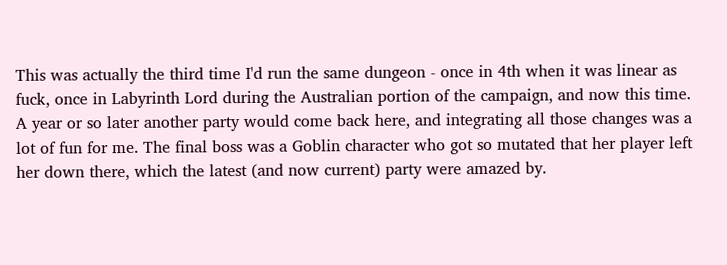This was actually the third time I'd run the same dungeon - once in 4th when it was linear as fuck, once in Labyrinth Lord during the Australian portion of the campaign, and now this time.
A year or so later another party would come back here, and integrating all those changes was a lot of fun for me. The final boss was a Goblin character who got so mutated that her player left her down there, which the latest (and now current) party were amazed by.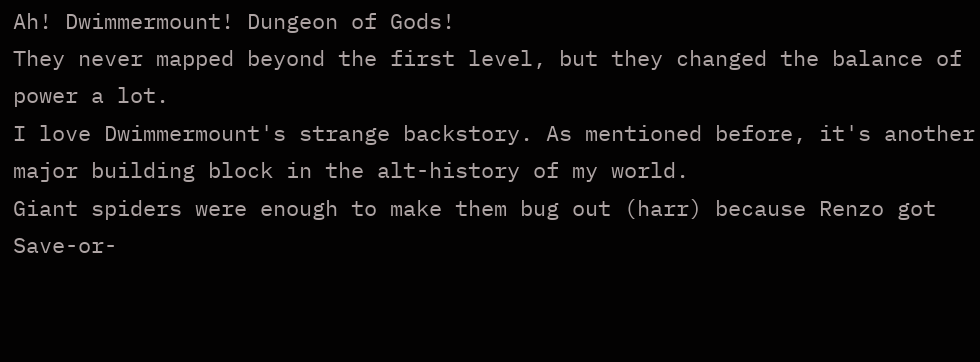Ah! Dwimmermount! Dungeon of Gods!
They never mapped beyond the first level, but they changed the balance of power a lot.
I love Dwimmermount's strange backstory. As mentioned before, it's another major building block in the alt-history of my world.
Giant spiders were enough to make them bug out (harr) because Renzo got Save-or-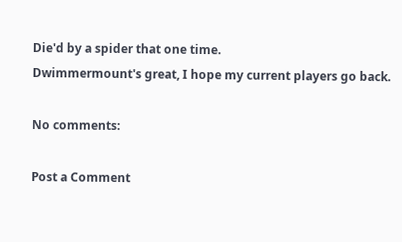Die'd by a spider that one time.
Dwimmermount's great, I hope my current players go back.

No comments:

Post a Comment